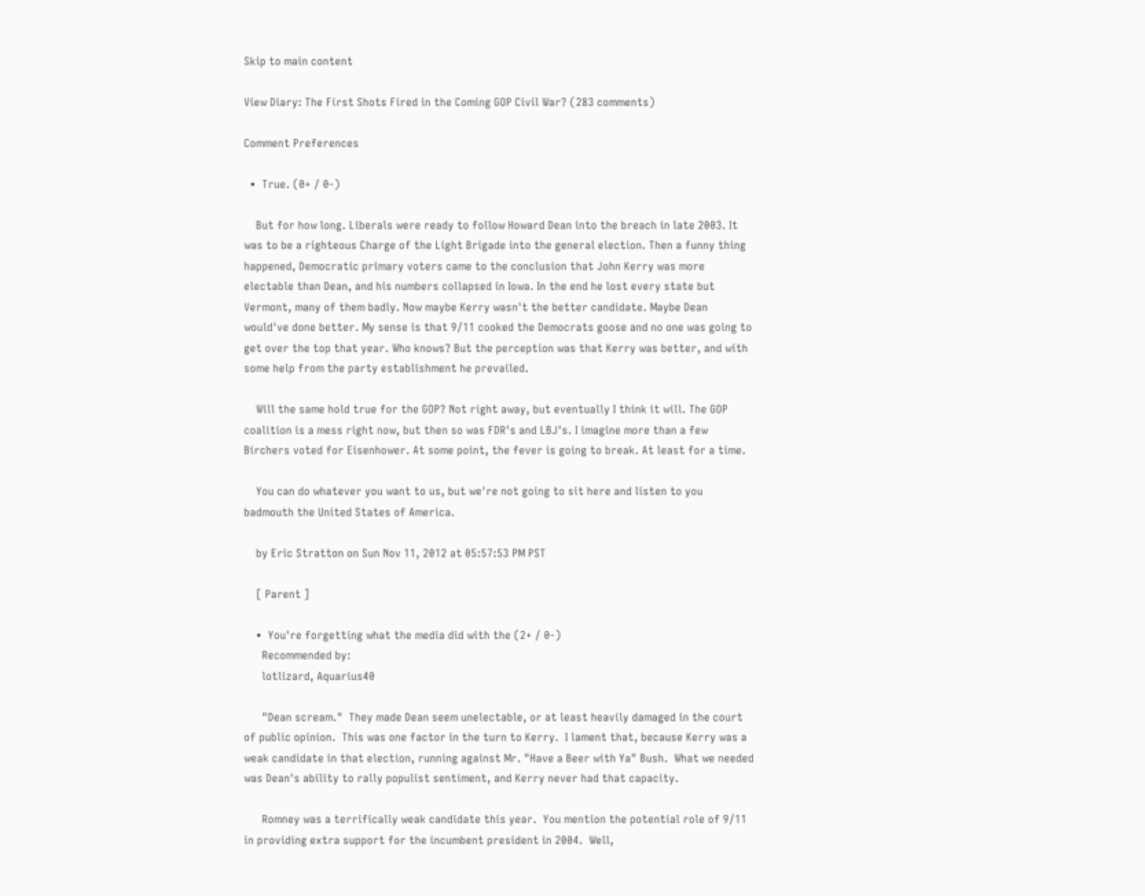Skip to main content

View Diary: The First Shots Fired in the Coming GOP Civil War? (283 comments)

Comment Preferences

  •  True. (0+ / 0-)

    But for how long. Liberals were ready to follow Howard Dean into the breach in late 2003. It was to be a righteous Charge of the Light Brigade into the general election. Then a funny thing happened, Democratic primary voters came to the conclusion that John Kerry was more electable than Dean, and his numbers collapsed in Iowa. In the end he lost every state but Vermont, many of them badly. Now maybe Kerry wasn't the better candidate. Maybe Dean would've done better. My sense is that 9/11 cooked the Democrats goose and no one was going to get over the top that year. Who knows? But the perception was that Kerry was better, and with some help from the party establishment he prevailed.

    Will the same hold true for the GOP? Not right away, but eventually I think it will. The GOP coalition is a mess right now, but then so was FDR's and LBJ's. I imagine more than a few Birchers voted for Eisenhower. At some point, the fever is going to break. At least for a time.

    You can do whatever you want to us, but we're not going to sit here and listen to you badmouth the United States of America.

    by Eric Stratton on Sun Nov 11, 2012 at 05:57:53 PM PST

    [ Parent ]

    •  You're forgetting what the media did with the (2+ / 0-)
      Recommended by:
      lotlizard, Aquarius40

      "Dean scream."  They made Dean seem unelectable, or at least heavily damaged in the court of public opinion.  This was one factor in the turn to Kerry.  I lament that, because Kerry was a weak candidate in that election, running against Mr. "Have a Beer with Ya" Bush.  What we needed was Dean's ability to rally populist sentiment, and Kerry never had that capacity.

      Romney was a terrifically weak candidate this year.  You mention the potential role of 9/11 in providing extra support for the incumbent president in 2004.  Well,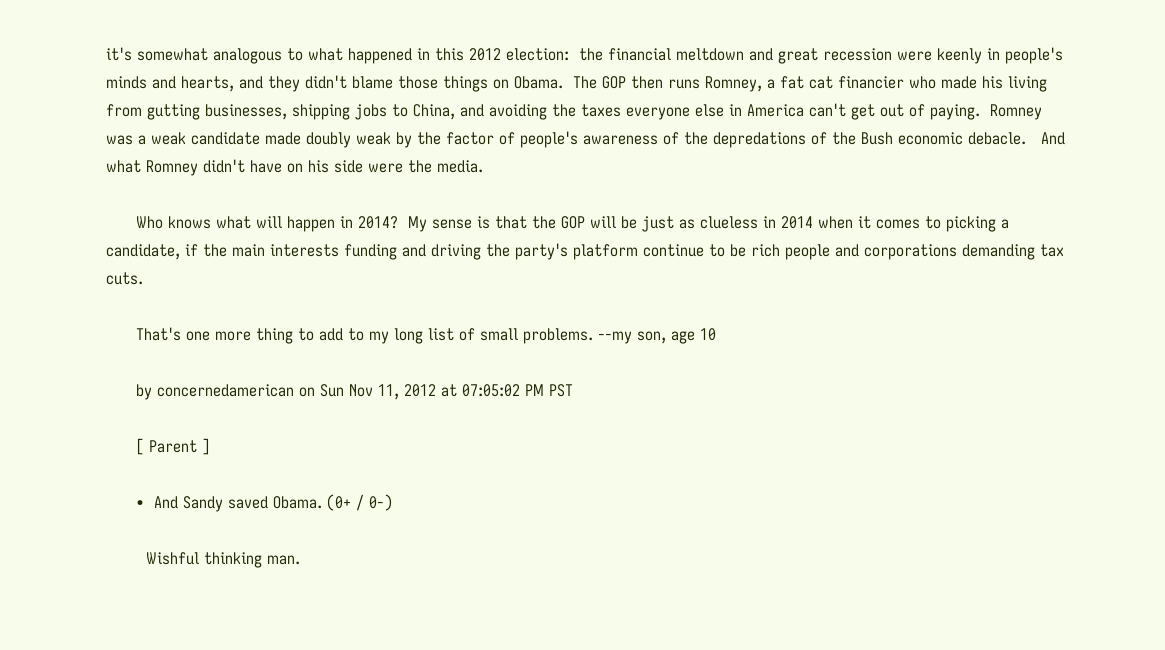it's somewhat analogous to what happened in this 2012 election:  the financial meltdown and great recession were keenly in people's minds and hearts, and they didn't blame those things on Obama.  The GOP then runs Romney, a fat cat financier who made his living from gutting businesses, shipping jobs to China, and avoiding the taxes everyone else in America can't get out of paying.  Romney was a weak candidate made doubly weak by the factor of people's awareness of the depredations of the Bush economic debacle.   And what Romney didn't have on his side were the media.

      Who knows what will happen in 2014?  My sense is that the GOP will be just as clueless in 2014 when it comes to picking a candidate, if the main interests funding and driving the party's platform continue to be rich people and corporations demanding tax cuts.

      That's one more thing to add to my long list of small problems. --my son, age 10

      by concernedamerican on Sun Nov 11, 2012 at 07:05:02 PM PST

      [ Parent ]

      •  And Sandy saved Obama. (0+ / 0-)

        Wishful thinking man.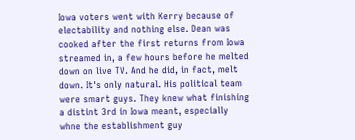Iowa voters went with Kerry because of electability and nothing else. Dean was cooked after the first returns from Iowa streamed in, a few hours before he melted down on live TV. And he did, in fact, melt down. It's only natural. His political team were smart guys. They knew what finishing a distint 3rd in Iowa meant, especially whne the establishment guy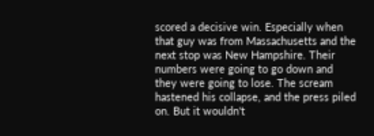scored a decisive win. Especially when that guy was from Massachusetts and the next stop was New Hampshire. Their numbers were going to go down and they were going to lose. The scream hastened his collapse, and the press piled on. But it wouldn't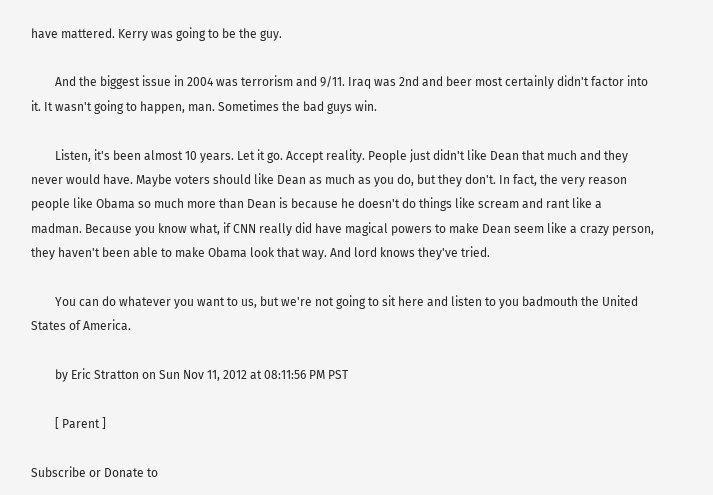have mattered. Kerry was going to be the guy.

        And the biggest issue in 2004 was terrorism and 9/11. Iraq was 2nd and beer most certainly didn't factor into it. It wasn't going to happen, man. Sometimes the bad guys win.

        Listen, it's been almost 10 years. Let it go. Accept reality. People just didn't like Dean that much and they never would have. Maybe voters should like Dean as much as you do, but they don't. In fact, the very reason people like Obama so much more than Dean is because he doesn't do things like scream and rant like a madman. Because you know what, if CNN really did have magical powers to make Dean seem like a crazy person, they haven't been able to make Obama look that way. And lord knows they've tried.

        You can do whatever you want to us, but we're not going to sit here and listen to you badmouth the United States of America.

        by Eric Stratton on Sun Nov 11, 2012 at 08:11:56 PM PST

        [ Parent ]

Subscribe or Donate to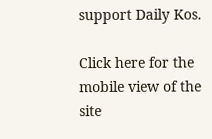support Daily Kos.

Click here for the mobile view of the site